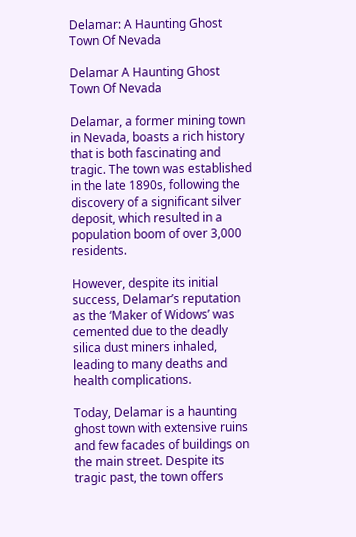Delamar: A Haunting Ghost Town Of Nevada

Delamar A Haunting Ghost Town Of Nevada

Delamar, a former mining town in Nevada, boasts a rich history that is both fascinating and tragic. The town was established in the late 1890s, following the discovery of a significant silver deposit, which resulted in a population boom of over 3,000 residents.

However, despite its initial success, Delamar’s reputation as the ‘Maker of Widows’ was cemented due to the deadly silica dust miners inhaled, leading to many deaths and health complications.

Today, Delamar is a haunting ghost town with extensive ruins and few facades of buildings on the main street. Despite its tragic past, the town offers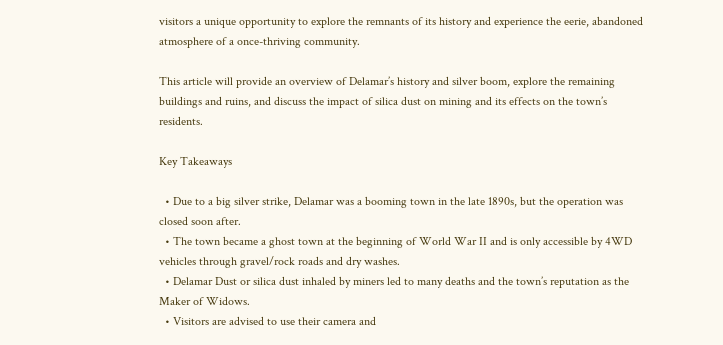visitors a unique opportunity to explore the remnants of its history and experience the eerie, abandoned atmosphere of a once-thriving community.

This article will provide an overview of Delamar’s history and silver boom, explore the remaining buildings and ruins, and discuss the impact of silica dust on mining and its effects on the town’s residents.

Key Takeaways

  • Due to a big silver strike, Delamar was a booming town in the late 1890s, but the operation was closed soon after.
  • The town became a ghost town at the beginning of World War II and is only accessible by 4WD vehicles through gravel/rock roads and dry washes.
  • Delamar Dust or silica dust inhaled by miners led to many deaths and the town’s reputation as the Maker of Widows.
  • Visitors are advised to use their camera and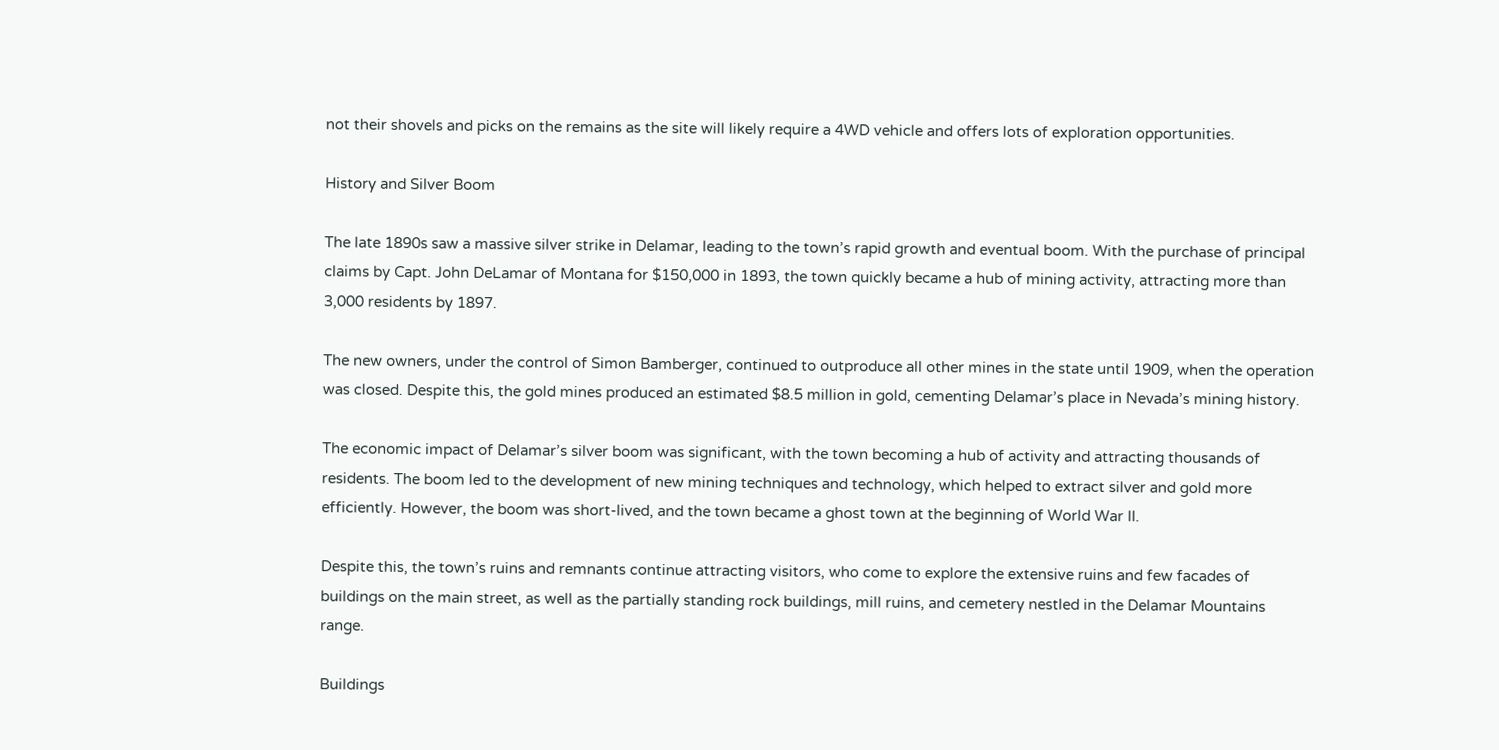not their shovels and picks on the remains as the site will likely require a 4WD vehicle and offers lots of exploration opportunities.

History and Silver Boom

The late 1890s saw a massive silver strike in Delamar, leading to the town’s rapid growth and eventual boom. With the purchase of principal claims by Capt. John DeLamar of Montana for $150,000 in 1893, the town quickly became a hub of mining activity, attracting more than 3,000 residents by 1897.

The new owners, under the control of Simon Bamberger, continued to outproduce all other mines in the state until 1909, when the operation was closed. Despite this, the gold mines produced an estimated $8.5 million in gold, cementing Delamar’s place in Nevada’s mining history.

The economic impact of Delamar’s silver boom was significant, with the town becoming a hub of activity and attracting thousands of residents. The boom led to the development of new mining techniques and technology, which helped to extract silver and gold more efficiently. However, the boom was short-lived, and the town became a ghost town at the beginning of World War II.

Despite this, the town’s ruins and remnants continue attracting visitors, who come to explore the extensive ruins and few facades of buildings on the main street, as well as the partially standing rock buildings, mill ruins, and cemetery nestled in the Delamar Mountains range.

Buildings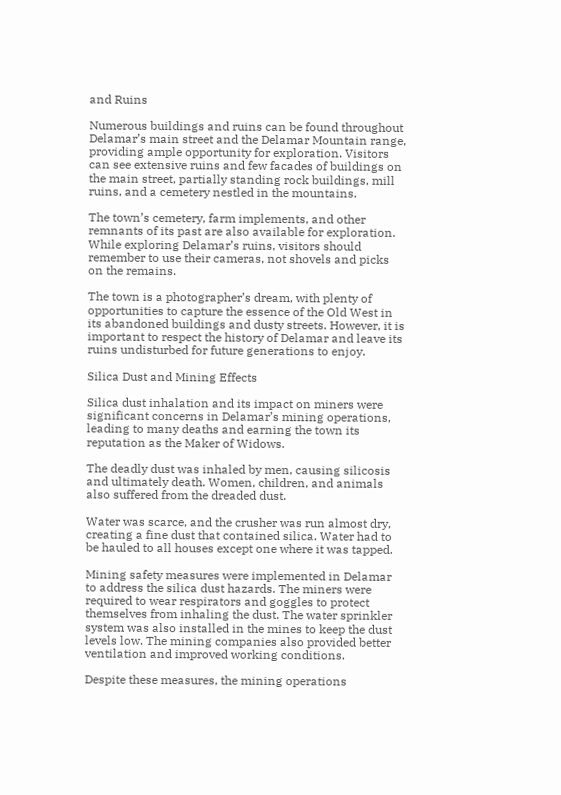and Ruins

Numerous buildings and ruins can be found throughout Delamar’s main street and the Delamar Mountain range, providing ample opportunity for exploration. Visitors can see extensive ruins and few facades of buildings on the main street, partially standing rock buildings, mill ruins, and a cemetery nestled in the mountains.

The town’s cemetery, farm implements, and other remnants of its past are also available for exploration. While exploring Delamar’s ruins, visitors should remember to use their cameras, not shovels and picks on the remains.

The town is a photographer’s dream, with plenty of opportunities to capture the essence of the Old West in its abandoned buildings and dusty streets. However, it is important to respect the history of Delamar and leave its ruins undisturbed for future generations to enjoy.

Silica Dust and Mining Effects

Silica dust inhalation and its impact on miners were significant concerns in Delamar’s mining operations, leading to many deaths and earning the town its reputation as the Maker of Widows.

The deadly dust was inhaled by men, causing silicosis and ultimately death. Women, children, and animals also suffered from the dreaded dust.

Water was scarce, and the crusher was run almost dry, creating a fine dust that contained silica. Water had to be hauled to all houses except one where it was tapped.

Mining safety measures were implemented in Delamar to address the silica dust hazards. The miners were required to wear respirators and goggles to protect themselves from inhaling the dust. The water sprinkler system was also installed in the mines to keep the dust levels low. The mining companies also provided better ventilation and improved working conditions.

Despite these measures, the mining operations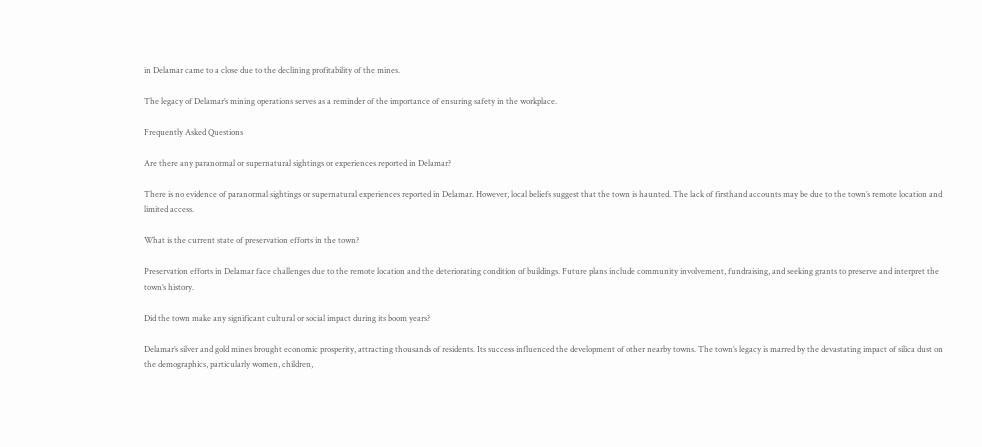in Delamar came to a close due to the declining profitability of the mines.

The legacy of Delamar’s mining operations serves as a reminder of the importance of ensuring safety in the workplace.

Frequently Asked Questions

Are there any paranormal or supernatural sightings or experiences reported in Delamar?

There is no evidence of paranormal sightings or supernatural experiences reported in Delamar. However, local beliefs suggest that the town is haunted. The lack of firsthand accounts may be due to the town’s remote location and limited access.

What is the current state of preservation efforts in the town?

Preservation efforts in Delamar face challenges due to the remote location and the deteriorating condition of buildings. Future plans include community involvement, fundraising, and seeking grants to preserve and interpret the town’s history.

Did the town make any significant cultural or social impact during its boom years?

Delamar’s silver and gold mines brought economic prosperity, attracting thousands of residents. Its success influenced the development of other nearby towns. The town’s legacy is marred by the devastating impact of silica dust on the demographics, particularly women, children,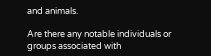and animals.

Are there any notable individuals or groups associated with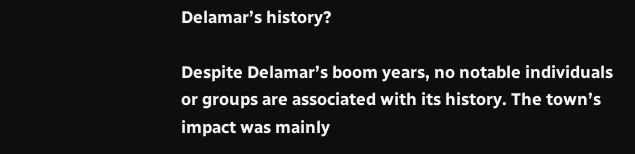Delamar’s history?

Despite Delamar’s boom years, no notable individuals or groups are associated with its history. The town’s impact was mainly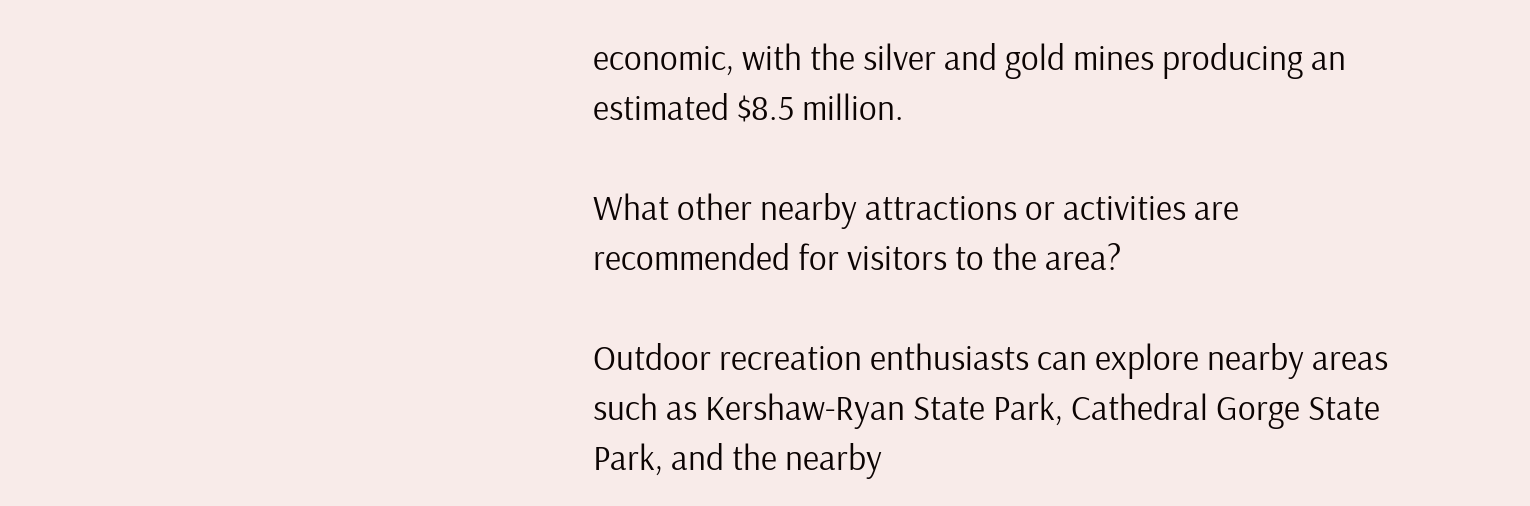economic, with the silver and gold mines producing an estimated $8.5 million.

What other nearby attractions or activities are recommended for visitors to the area?

Outdoor recreation enthusiasts can explore nearby areas such as Kershaw-Ryan State Park, Cathedral Gorge State Park, and the nearby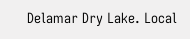Delamar Dry Lake. Local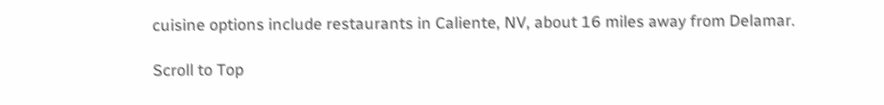cuisine options include restaurants in Caliente, NV, about 16 miles away from Delamar.

Scroll to Top